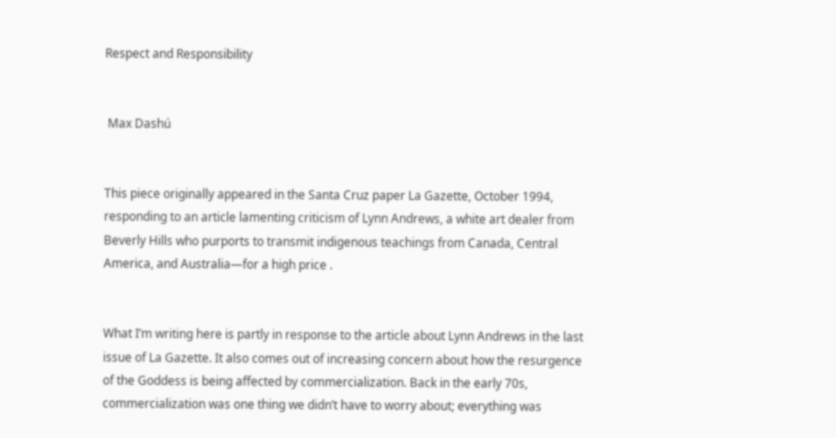Respect and Responsibility


 Max Dashú


This piece originally appeared in the Santa Cruz paper La Gazette, October 1994, responding to an article lamenting criticism of Lynn Andrews, a white art dealer from Beverly Hills who purports to transmit indigenous teachings from Canada, Central America, and Australia—for a high price .


What I’m writing here is partly in response to the article about Lynn Andrews in the last issue of La Gazette. It also comes out of increasing concern about how the resurgence of the Goddess is being affected by commercialization. Back in the early 70s, commercialization was one thing we didn’t have to worry about; everything was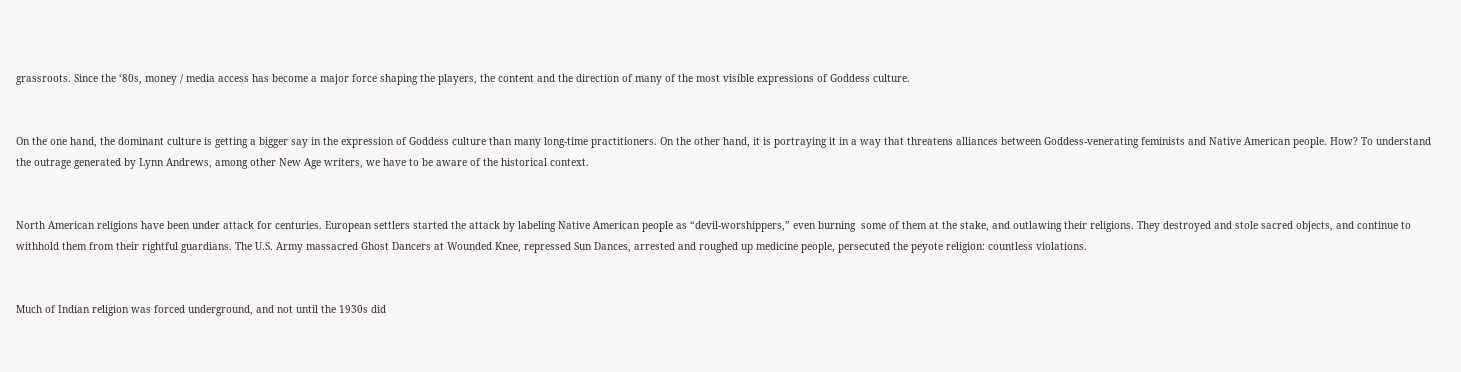grassroots. Since the ‘80s, money / media access has become a major force shaping the players, the content and the direction of many of the most visible expressions of Goddess culture.


On the one hand, the dominant culture is getting a bigger say in the expression of Goddess culture than many long-time practitioners. On the other hand, it is portraying it in a way that threatens alliances between Goddess-venerating feminists and Native American people. How? To understand the outrage generated by Lynn Andrews, among other New Age writers, we have to be aware of the historical context.


North American religions have been under attack for centuries. European settlers started the attack by labeling Native American people as “devil-worshippers,” even burning  some of them at the stake, and outlawing their religions. They destroyed and stole sacred objects, and continue to withhold them from their rightful guardians. The U.S. Army massacred Ghost Dancers at Wounded Knee, repressed Sun Dances, arrested and roughed up medicine people, persecuted the peyote religion: countless violations.


Much of Indian religion was forced underground, and not until the 1930s did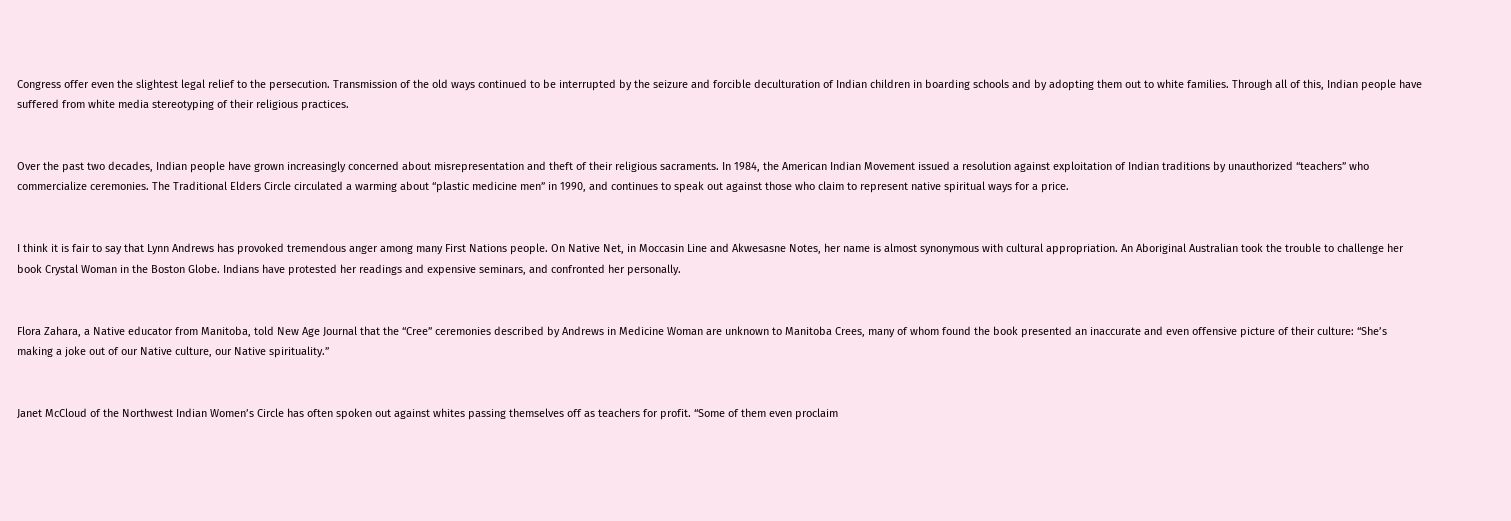Congress offer even the slightest legal relief to the persecution. Transmission of the old ways continued to be interrupted by the seizure and forcible deculturation of Indian children in boarding schools and by adopting them out to white families. Through all of this, Indian people have suffered from white media stereotyping of their religious practices.


Over the past two decades, Indian people have grown increasingly concerned about misrepresentation and theft of their religious sacraments. In 1984, the American Indian Movement issued a resolution against exploitation of Indian traditions by unauthorized “teachers” who commercialize ceremonies. The Traditional Elders Circle circulated a warming about “plastic medicine men” in 1990, and continues to speak out against those who claim to represent native spiritual ways for a price.


I think it is fair to say that Lynn Andrews has provoked tremendous anger among many First Nations people. On Native Net, in Moccasin Line and Akwesasne Notes, her name is almost synonymous with cultural appropriation. An Aboriginal Australian took the trouble to challenge her book Crystal Woman in the Boston Globe. Indians have protested her readings and expensive seminars, and confronted her personally.


Flora Zahara, a Native educator from Manitoba, told New Age Journal that the “Cree” ceremonies described by Andrews in Medicine Woman are unknown to Manitoba Crees, many of whom found the book presented an inaccurate and even offensive picture of their culture: “She’s making a joke out of our Native culture, our Native spirituality.”


Janet McCloud of the Northwest Indian Women’s Circle has often spoken out against whites passing themselves off as teachers for profit. “Some of them even proclaim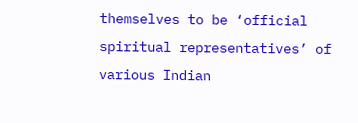themselves to be ‘official spiritual representatives’ of various Indian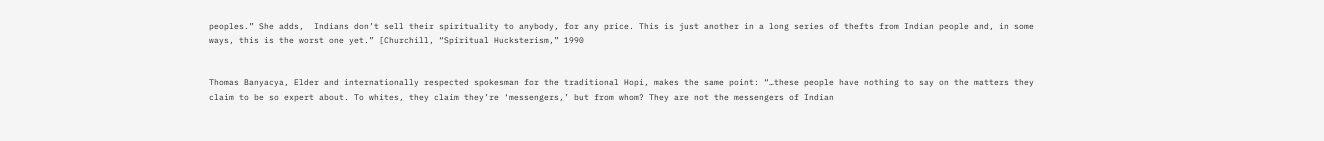peoples.” She adds,  Indians don’t sell their spirituality to anybody, for any price. This is just another in a long series of thefts from Indian people and, in some ways, this is the worst one yet.” [Churchill, “Spiritual Hucksterism,” 1990


Thomas Banyacya, Elder and internationally respected spokesman for the traditional Hopi, makes the same point: “…these people have nothing to say on the matters they claim to be so expert about. To whites, they claim they’re ‘messengers,’ but from whom? They are not the messengers of Indian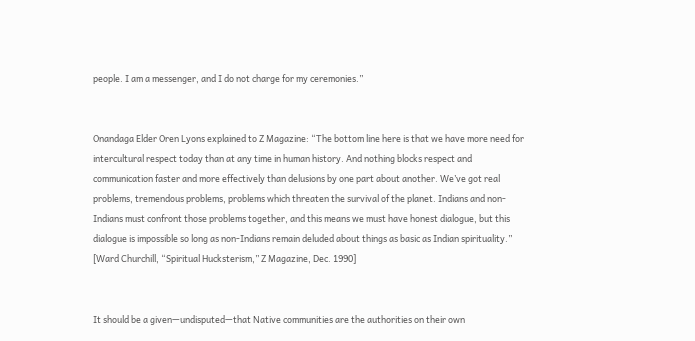people. I am a messenger, and I do not charge for my ceremonies.”


Onandaga Elder Oren Lyons explained to Z Magazine: “The bottom line here is that we have more need for intercultural respect today than at any time in human history. And nothing blocks respect and communication faster and more effectively than delusions by one part about another. We’ve got real problems, tremendous problems, problems which threaten the survival of the planet. Indians and non-Indians must confront those problems together, and this means we must have honest dialogue, but this dialogue is impossible so long as non-Indians remain deluded about things as basic as Indian spirituality.” [Ward Churchill, “Spiritual Hucksterism,” Z Magazine, Dec. 1990]


It should be a given—undisputed—that Native communities are the authorities on their own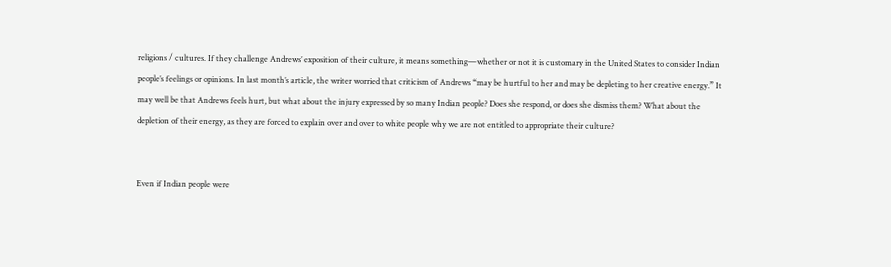religions / cultures. If they challenge Andrews’ exposition of their culture, it means something—whether or not it is customary in the United States to consider Indian people’s feelings or opinions. In last month’s article, the writer worried that criticism of Andrews “may be hurtful to her and may be depleting to her creative energy.” It may well be that Andrews feels hurt, but what about the injury expressed by so many Indian people? Does she respond, or does she dismiss them? What about the depletion of their energy, as they are forced to explain over and over to white people why we are not entitled to appropriate their culture?


Even if Indian people were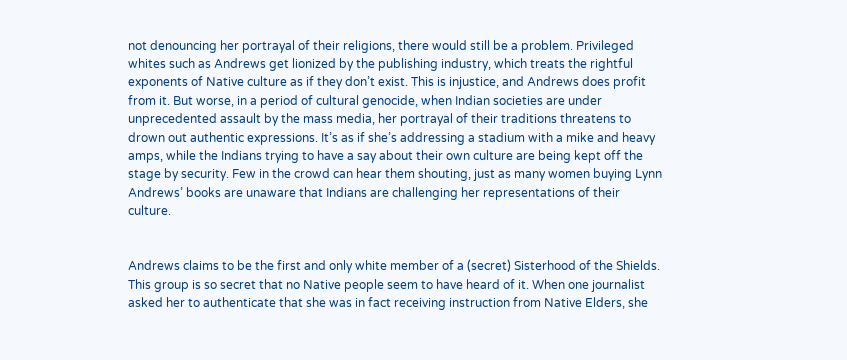not denouncing her portrayal of their religions, there would still be a problem. Privileged whites such as Andrews get lionized by the publishing industry, which treats the rightful exponents of Native culture as if they don’t exist. This is injustice, and Andrews does profit from it. But worse, in a period of cultural genocide, when Indian societies are under unprecedented assault by the mass media, her portrayal of their traditions threatens to drown out authentic expressions. It’s as if she’s addressing a stadium with a mike and heavy amps, while the Indians trying to have a say about their own culture are being kept off the stage by security. Few in the crowd can hear them shouting, just as many women buying Lynn Andrews’ books are unaware that Indians are challenging her representations of their culture.


Andrews claims to be the first and only white member of a (secret) Sisterhood of the Shields. This group is so secret that no Native people seem to have heard of it. When one journalist asked her to authenticate that she was in fact receiving instruction from Native Elders, she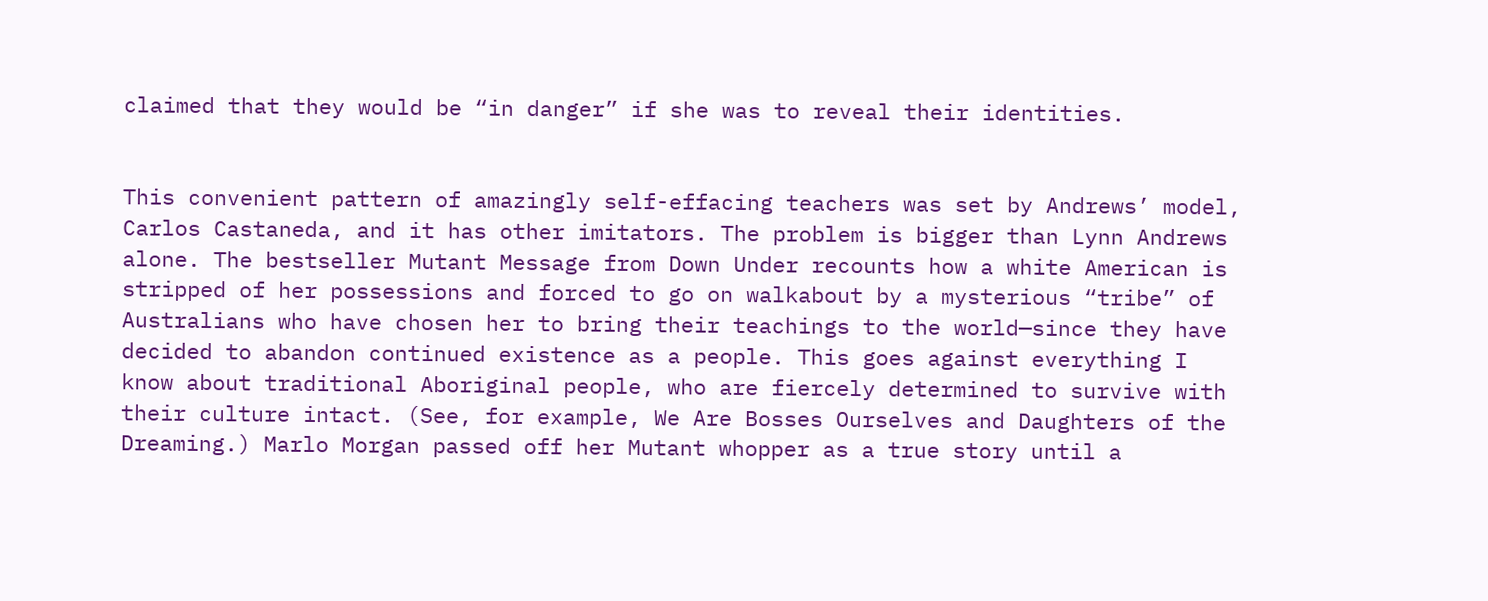claimed that they would be “in danger” if she was to reveal their identities.


This convenient pattern of amazingly self-effacing teachers was set by Andrews’ model, Carlos Castaneda, and it has other imitators. The problem is bigger than Lynn Andrews alone. The bestseller Mutant Message from Down Under recounts how a white American is stripped of her possessions and forced to go on walkabout by a mysterious “tribe” of Australians who have chosen her to bring their teachings to the world—since they have decided to abandon continued existence as a people. This goes against everything I know about traditional Aboriginal people, who are fiercely determined to survive with their culture intact. (See, for example, We Are Bosses Ourselves and Daughters of the Dreaming.) Marlo Morgan passed off her Mutant whopper as a true story until a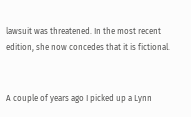lawsuit was threatened. In the most recent edition, she now concedes that it is fictional.


A couple of years ago I picked up a Lynn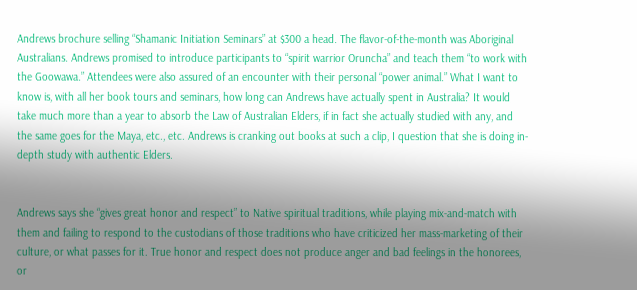Andrews brochure selling “Shamanic Initiation Seminars” at $300 a head. The flavor-of-the-month was Aboriginal Australians. Andrews promised to introduce participants to “spirit warrior Oruncha” and teach them “to work with the Goowawa.” Attendees were also assured of an encounter with their personal “power animal.” What I want to know is, with all her book tours and seminars, how long can Andrews have actually spent in Australia? It would take much more than a year to absorb the Law of Australian Elders, if in fact she actually studied with any, and the same goes for the Maya, etc., etc. Andrews is cranking out books at such a clip, I question that she is doing in-depth study with authentic Elders.


Andrews says she “gives great honor and respect” to Native spiritual traditions, while playing mix-and-match with them and failing to respond to the custodians of those traditions who have criticized her mass-marketing of their culture, or what passes for it. True honor and respect does not produce anger and bad feelings in the honorees, or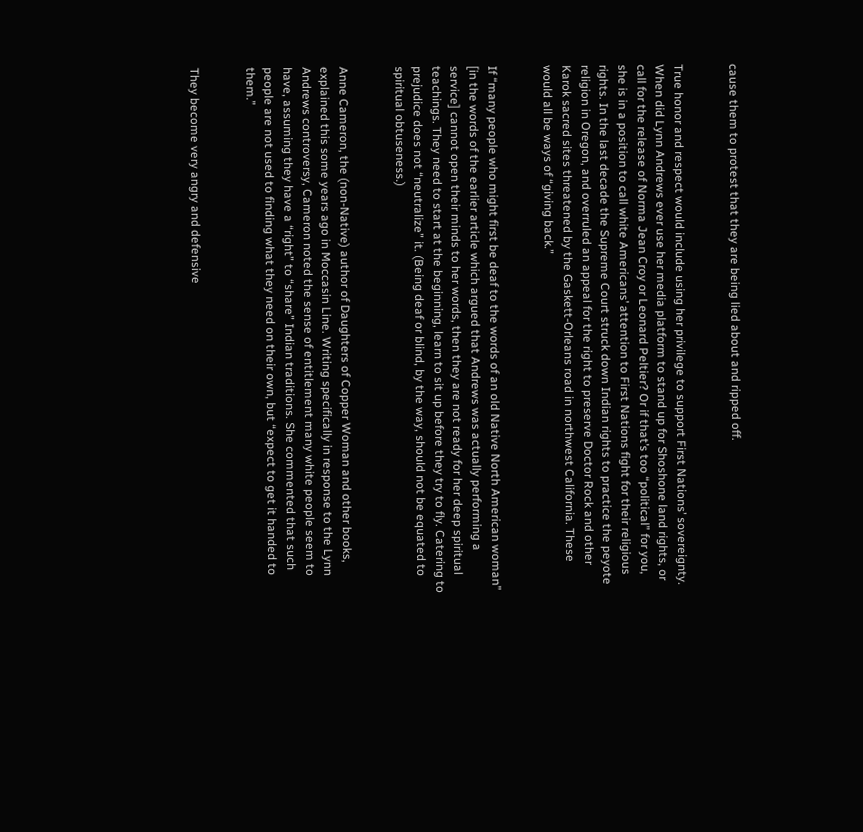cause them to protest that they are being lied about and ripped off.


True honor and respect would include using her privilege to support First Nations’ sovereignty. When did Lynn Andrews ever use her media platform to stand up for Shoshone land rights, or call for the release of Norma Jean Croy or Leonard Peltier? Or if that’s too “political” for you, she is in a position to call white Americans’ attention to First Nations fight for their religious rights. In the last decade the Supreme Court struck down Indian rights to practice the peyote religion in Oregon, and overruled an appeal for the right to preserve Doctor Rock and other Karok sacred sites threatened by the Gaskett-Orleans road in northwest California. These would all be ways of “giving back.”


If “many people who might first be deaf to the words of an old Native North American woman” [in the words of the earlier article which argued that Andrews was actually performing a service] cannot open their minds to her words, then they are not ready for her deep spiritual teachings. They need to start at the beginning, learn to sit up before they try to fly. Catering to prejudice does not “neutralize” it. (Being deaf or blind, by the way, should not be equated to spiritual obtuseness.)


Anne Cameron, the (non-Native) author of Daughters of Copper Woman and other books, explained this some years ago in Moccasin Line. Writing specifically in response to the Lynn Andrews controversy, Cameron noted the sense of entitlement many white people seem to have, assuming they have a “right” to “share” Indian traditions. She commented that such people are not used to finding what they need on their own, but “expect to get it handed to them.”


They become very angry and defensive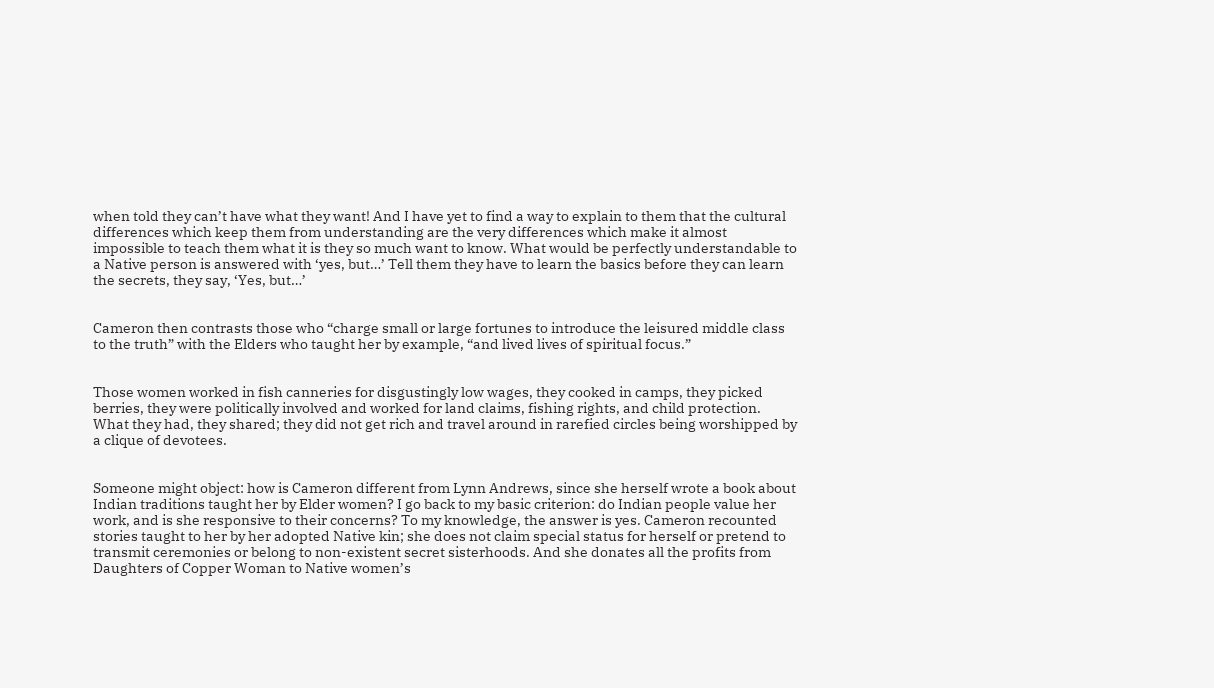when told they can’t have what they want! And I have yet to find a way to explain to them that the cultural differences which keep them from understanding are the very differences which make it almost impossible to teach them what it is they so much want to know. What would be perfectly understandable to a Native person is answered with ‘yes, but…’ Tell them they have to learn the basics before they can learn the secrets, they say, ‘Yes, but…’


Cameron then contrasts those who “charge small or large fortunes to introduce the leisured middle class to the truth” with the Elders who taught her by example, “and lived lives of spiritual focus.”


Those women worked in fish canneries for disgustingly low wages, they cooked in camps, they picked berries, they were politically involved and worked for land claims, fishing rights, and child protection. What they had, they shared; they did not get rich and travel around in rarefied circles being worshipped by a clique of devotees.


Someone might object: how is Cameron different from Lynn Andrews, since she herself wrote a book about Indian traditions taught her by Elder women? I go back to my basic criterion: do Indian people value her work, and is she responsive to their concerns? To my knowledge, the answer is yes. Cameron recounted stories taught to her by her adopted Native kin; she does not claim special status for herself or pretend to transmit ceremonies or belong to non-existent secret sisterhoods. And she donates all the profits from Daughters of Copper Woman to Native women’s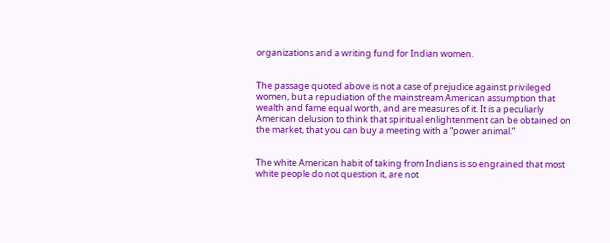organizations and a writing fund for Indian women.


The passage quoted above is not a case of prejudice against privileged women, but a repudiation of the mainstream American assumption that wealth and fame equal worth, and are measures of it. It is a peculiarly American delusion to think that spiritual enlightenment can be obtained on the market, that you can buy a meeting with a “power animal.”


The white American habit of taking from Indians is so engrained that most white people do not question it, are not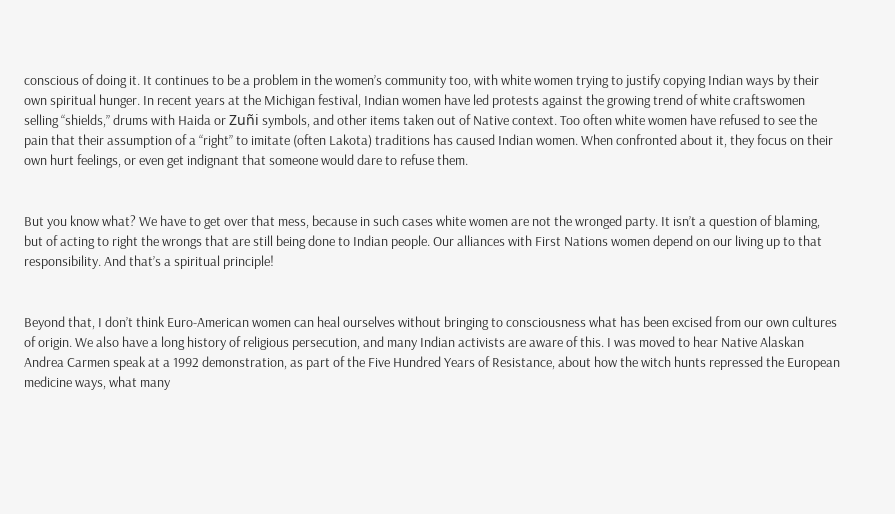conscious of doing it. It continues to be a problem in the women’s community too, with white women trying to justify copying Indian ways by their own spiritual hunger. In recent years at the Michigan festival, Indian women have led protests against the growing trend of white craftswomen selling “shields,” drums with Haida or Zuñi symbols, and other items taken out of Native context. Too often white women have refused to see the pain that their assumption of a “right” to imitate (often Lakota) traditions has caused Indian women. When confronted about it, they focus on their own hurt feelings, or even get indignant that someone would dare to refuse them.


But you know what? We have to get over that mess, because in such cases white women are not the wronged party. It isn’t a question of blaming, but of acting to right the wrongs that are still being done to Indian people. Our alliances with First Nations women depend on our living up to that responsibility. And that’s a spiritual principle!


Beyond that, I don’t think Euro-American women can heal ourselves without bringing to consciousness what has been excised from our own cultures of origin. We also have a long history of religious persecution, and many Indian activists are aware of this. I was moved to hear Native Alaskan Andrea Carmen speak at a 1992 demonstration, as part of the Five Hundred Years of Resistance, about how the witch hunts repressed the European medicine ways, what many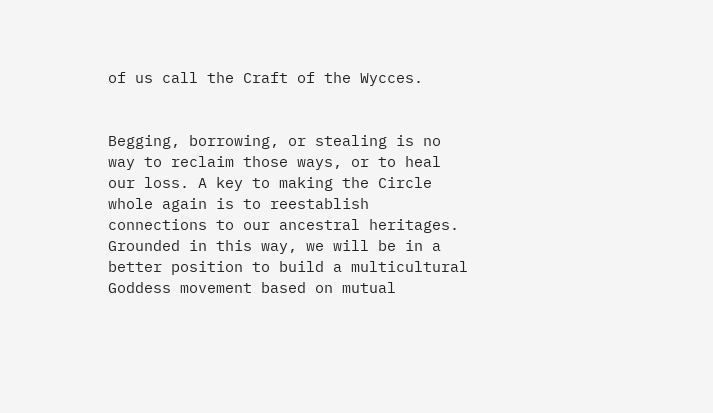of us call the Craft of the Wycces.


Begging, borrowing, or stealing is no way to reclaim those ways, or to heal our loss. A key to making the Circle whole again is to reestablish connections to our ancestral heritages. Grounded in this way, we will be in a better position to build a multicultural Goddess movement based on mutual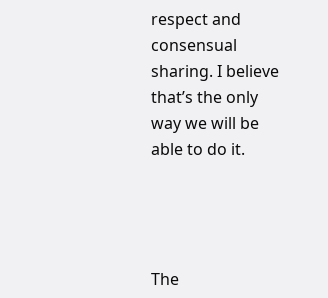respect and consensual sharing. I believe that’s the only way we will be able to do it.




The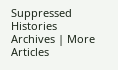Suppressed Histories Archives | More Articles